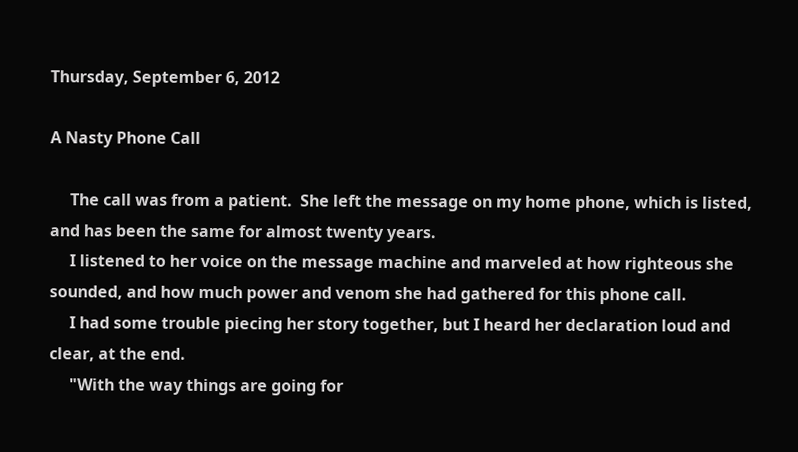Thursday, September 6, 2012

A Nasty Phone Call

     The call was from a patient.  She left the message on my home phone, which is listed, and has been the same for almost twenty years.
     I listened to her voice on the message machine and marveled at how righteous she sounded, and how much power and venom she had gathered for this phone call.
     I had some trouble piecing her story together, but I heard her declaration loud and clear, at the end.
     "With the way things are going for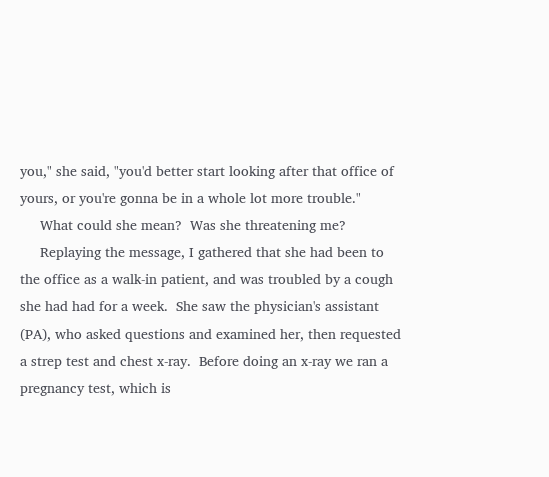you," she said, "you'd better start looking after that office of yours, or you're gonna be in a whole lot more trouble."
     What could she mean?  Was she threatening me?
     Replaying the message, I gathered that she had been to the office as a walk-in patient, and was troubled by a cough she had had for a week.  She saw the physician's assistant (PA), who asked questions and examined her, then requested a strep test and chest x-ray.  Before doing an x-ray we ran a pregnancy test, which is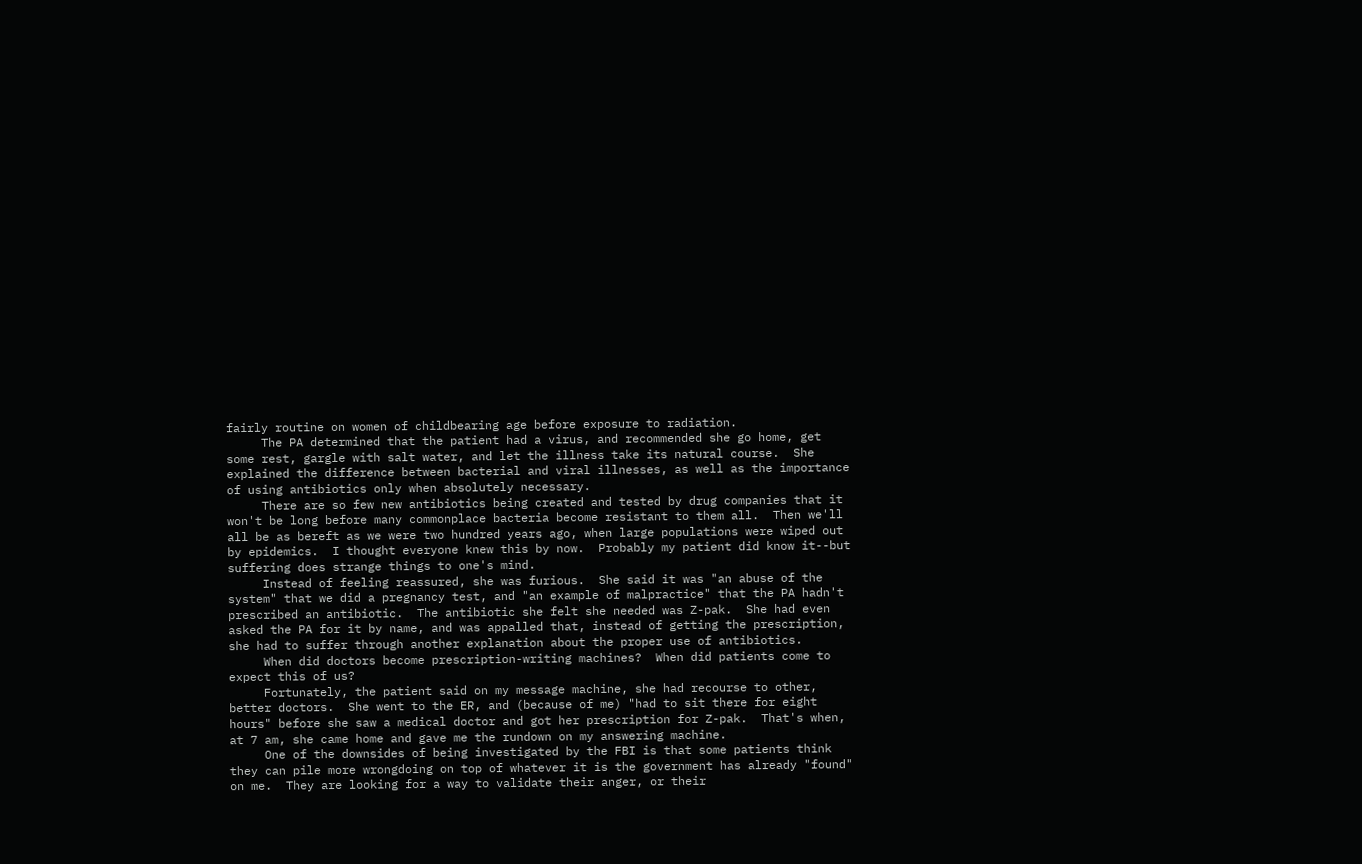fairly routine on women of childbearing age before exposure to radiation.
     The PA determined that the patient had a virus, and recommended she go home, get some rest, gargle with salt water, and let the illness take its natural course.  She explained the difference between bacterial and viral illnesses, as well as the importance of using antibiotics only when absolutely necessary.
     There are so few new antibiotics being created and tested by drug companies that it won't be long before many commonplace bacteria become resistant to them all.  Then we'll all be as bereft as we were two hundred years ago, when large populations were wiped out by epidemics.  I thought everyone knew this by now.  Probably my patient did know it--but suffering does strange things to one's mind.
     Instead of feeling reassured, she was furious.  She said it was "an abuse of the system" that we did a pregnancy test, and "an example of malpractice" that the PA hadn't prescribed an antibiotic.  The antibiotic she felt she needed was Z-pak.  She had even asked the PA for it by name, and was appalled that, instead of getting the prescription, she had to suffer through another explanation about the proper use of antibiotics.
     When did doctors become prescription-writing machines?  When did patients come to expect this of us?
     Fortunately, the patient said on my message machine, she had recourse to other, better doctors.  She went to the ER, and (because of me) "had to sit there for eight hours" before she saw a medical doctor and got her prescription for Z-pak.  That's when, at 7 am, she came home and gave me the rundown on my answering machine.
     One of the downsides of being investigated by the FBI is that some patients think they can pile more wrongdoing on top of whatever it is the government has already "found" on me.  They are looking for a way to validate their anger, or their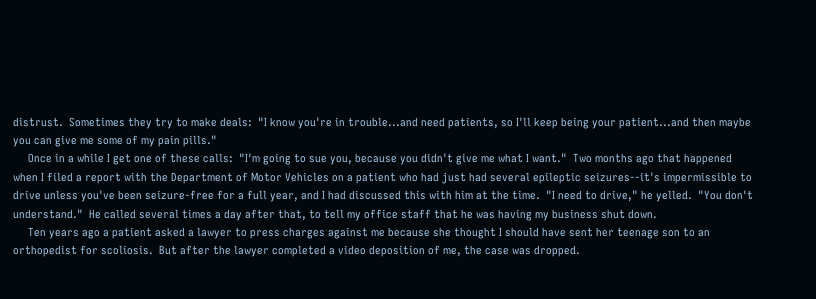distrust.  Sometimes they try to make deals:  "I know you're in trouble...and need patients, so I'll keep being your patient...and then maybe you can give me some of my pain pills."
     Once in a while I get one of these calls:  "I'm going to sue you, because you didn't give me what I want."  Two months ago that happened when I filed a report with the Department of Motor Vehicles on a patient who had just had several epileptic seizures--it's impermissible to drive unless you've been seizure-free for a full year, and I had discussed this with him at the time.  "I need to drive," he yelled.  "You don't understand."  He called several times a day after that, to tell my office staff that he was having my business shut down.
     Ten years ago a patient asked a lawyer to press charges against me because she thought I should have sent her teenage son to an orthopedist for scoliosis.  But after the lawyer completed a video deposition of me, the case was dropped.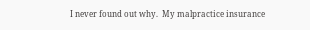I never found out why.  My malpractice insurance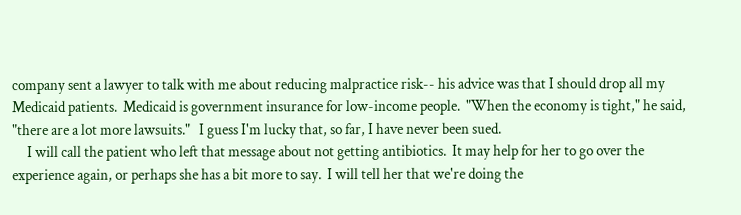company sent a lawyer to talk with me about reducing malpractice risk-- his advice was that I should drop all my Medicaid patients.  Medicaid is government insurance for low-income people.  "When the economy is tight," he said, "there are a lot more lawsuits."   I guess I'm lucky that, so far, I have never been sued.
     I will call the patient who left that message about not getting antibiotics.  It may help for her to go over the experience again, or perhaps she has a bit more to say.  I will tell her that we're doing the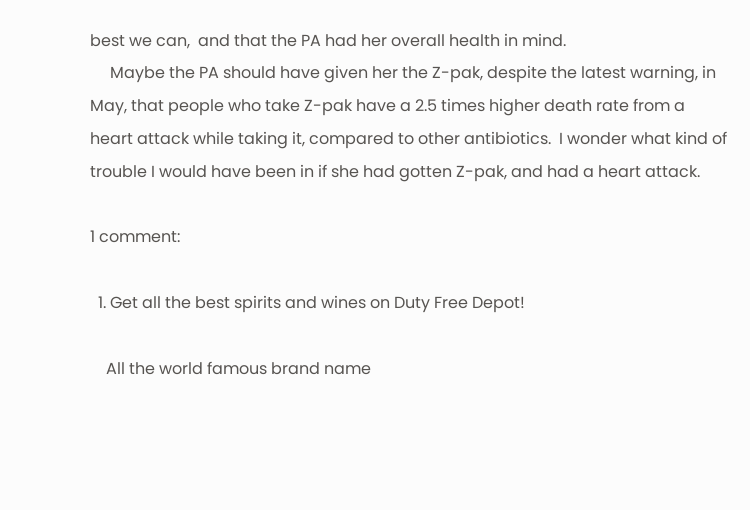best we can,  and that the PA had her overall health in mind.
     Maybe the PA should have given her the Z-pak, despite the latest warning, in May, that people who take Z-pak have a 2.5 times higher death rate from a heart attack while taking it, compared to other antibiotics.  I wonder what kind of trouble I would have been in if she had gotten Z-pak, and had a heart attack.

1 comment:

  1. Get all the best spirits and wines on Duty Free Depot!

    All the world famous brand name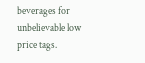beverages for unbelievable low price tags.